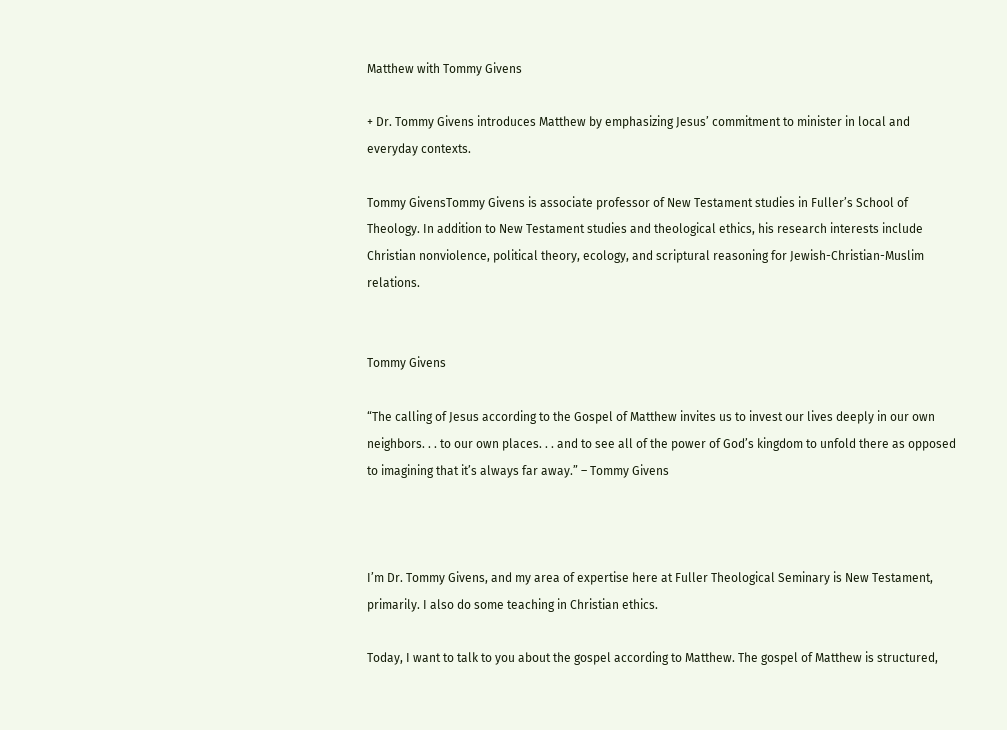Matthew with Tommy Givens

+ Dr. Tommy Givens introduces Matthew by emphasizing Jesus’ commitment to minister in local and everyday contexts.

Tommy GivensTommy Givens is associate professor of New Testament studies in Fuller’s School of Theology. In addition to New Testament studies and theological ethics, his research interests include Christian nonviolence, political theory, ecology, and scriptural reasoning for Jewish-Christian-Muslim relations.


Tommy Givens

“The calling of Jesus according to the Gospel of Matthew invites us to invest our lives deeply in our own neighbors. . . to our own places. . . and to see all of the power of God’s kingdom to unfold there as opposed to imagining that it’s always far away.” – Tommy Givens



I’m Dr. Tommy Givens, and my area of expertise here at Fuller Theological Seminary is New Testament, primarily. I also do some teaching in Christian ethics.

Today, I want to talk to you about the gospel according to Matthew. The gospel of Matthew is structured,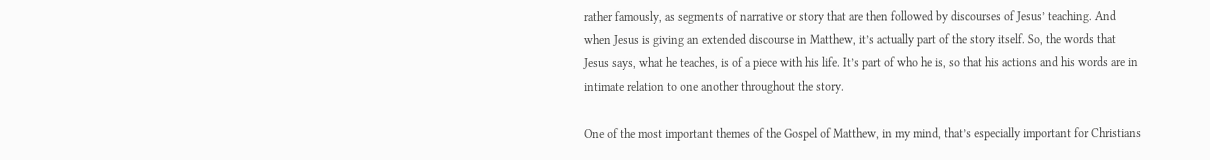rather famously, as segments of narrative or story that are then followed by discourses of Jesus’ teaching. And when Jesus is giving an extended discourse in Matthew, it’s actually part of the story itself. So, the words that Jesus says, what he teaches, is of a piece with his life. It’s part of who he is, so that his actions and his words are in intimate relation to one another throughout the story.

One of the most important themes of the Gospel of Matthew, in my mind, that’s especially important for Christians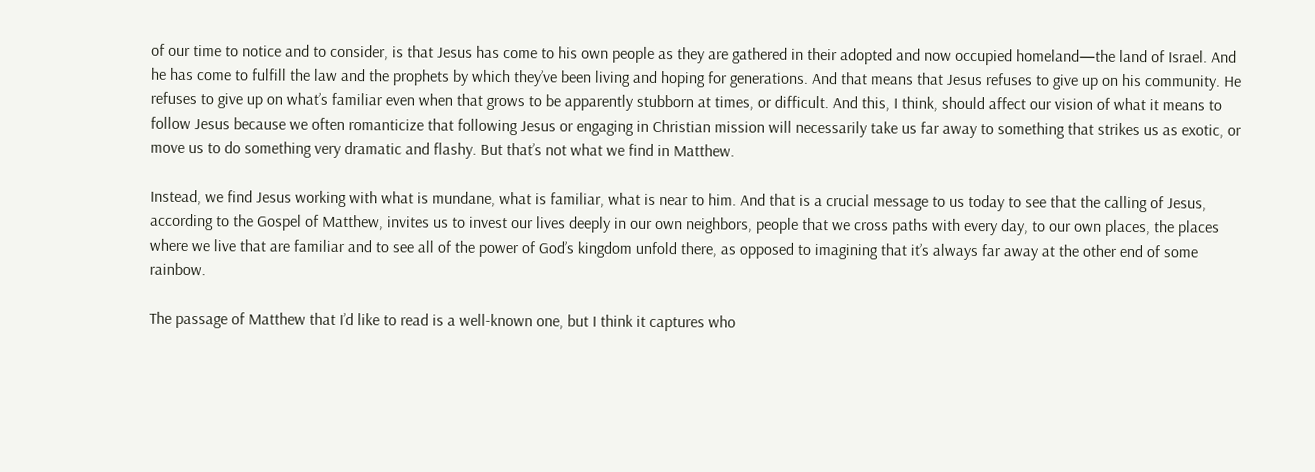of our time to notice and to consider, is that Jesus has come to his own people as they are gathered in their adopted and now occupied homeland—the land of Israel. And he has come to fulfill the law and the prophets by which they’ve been living and hoping for generations. And that means that Jesus refuses to give up on his community. He refuses to give up on what’s familiar even when that grows to be apparently stubborn at times, or difficult. And this, I think, should affect our vision of what it means to follow Jesus because we often romanticize that following Jesus or engaging in Christian mission will necessarily take us far away to something that strikes us as exotic, or move us to do something very dramatic and flashy. But that’s not what we find in Matthew.

Instead, we find Jesus working with what is mundane, what is familiar, what is near to him. And that is a crucial message to us today to see that the calling of Jesus, according to the Gospel of Matthew, invites us to invest our lives deeply in our own neighbors, people that we cross paths with every day, to our own places, the places where we live that are familiar and to see all of the power of God’s kingdom unfold there, as opposed to imagining that it’s always far away at the other end of some rainbow.

The passage of Matthew that I’d like to read is a well-known one, but I think it captures who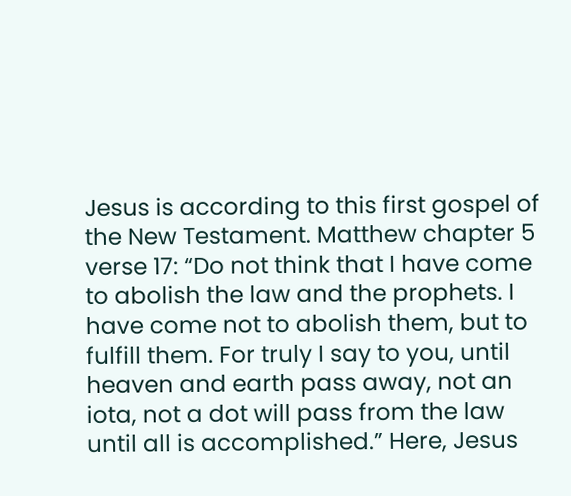Jesus is according to this first gospel of the New Testament. Matthew chapter 5 verse 17: “Do not think that I have come to abolish the law and the prophets. I have come not to abolish them, but to fulfill them. For truly I say to you, until heaven and earth pass away, not an iota, not a dot will pass from the law until all is accomplished.” Here, Jesus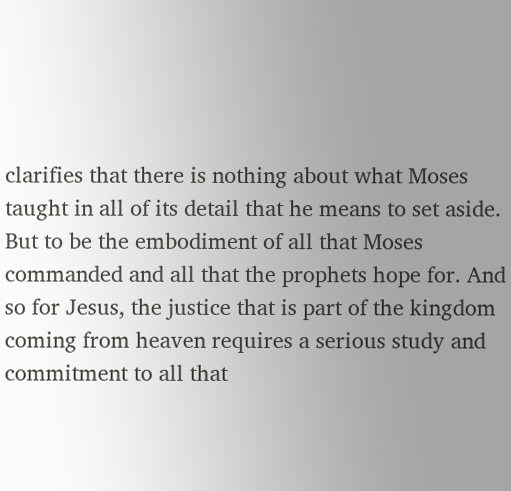clarifies that there is nothing about what Moses taught in all of its detail that he means to set aside. But to be the embodiment of all that Moses commanded and all that the prophets hope for. And so for Jesus, the justice that is part of the kingdom coming from heaven requires a serious study and commitment to all that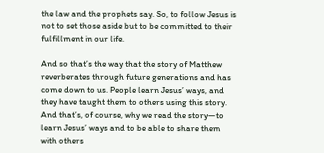the law and the prophets say. So, to follow Jesus is not to set those aside but to be committed to their fulfillment in our life.

And so that’s the way that the story of Matthew reverberates through future generations and has come down to us. People learn Jesus’ ways, and they have taught them to others using this story. And that’s, of course, why we read the story—to learn Jesus’ ways and to be able to share them with others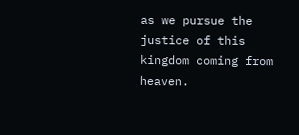as we pursue the justice of this kingdom coming from heaven.